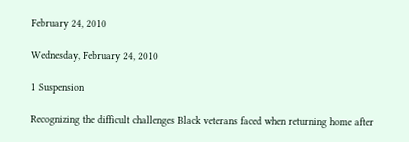February 24, 2010

Wednesday, February 24, 2010

1 Suspension

Recognizing the difficult challenges Black veterans faced when returning home after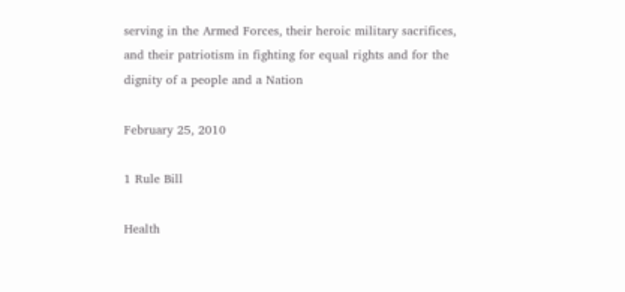serving in the Armed Forces, their heroic military sacrifices, and their patriotism in fighting for equal rights and for the dignity of a people and a Nation

February 25, 2010

1 Rule Bill

Health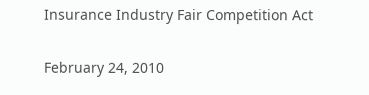Insurance Industry Fair Competition Act

February 24, 2010